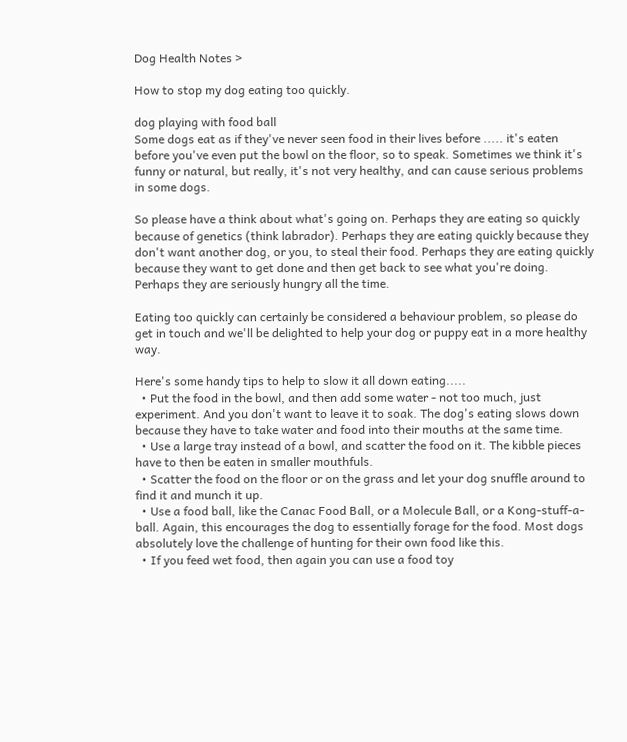Dog Health Notes >

How to stop my dog eating too quickly.

dog playing with food ball
Some dogs eat as if they've never seen food in their lives before ..... it's eaten before you've even put the bowl on the floor, so to speak. Sometimes we think it's funny or natural, but really, it's not very healthy, and can cause serious problems in some dogs.

So please have a think about what's going on. Perhaps they are eating so quickly because of genetics (think labrador). Perhaps they are eating quickly because they don't want another dog, or you, to steal their food. Perhaps they are eating quickly because they want to get done and then get back to see what you're doing. Perhaps they are seriously hungry all the time.

Eating too quickly can certainly be considered a behaviour problem, so please do get in touch and we'll be delighted to help your dog or puppy eat in a more healthy way.

Here's some handy tips to help to slow it all down eating.....
  • Put the food in the bowl, and then add some water - not too much, just experiment. And you don't want to leave it to soak. The dog's eating slows down because they have to take water and food into their mouths at the same time.
  • Use a large tray instead of a bowl, and scatter the food on it. The kibble pieces have to then be eaten in smaller mouthfuls.
  • Scatter the food on the floor or on the grass and let your dog snuffle around to find it and munch it up.
  • Use a food ball, like the Canac Food Ball, or a Molecule Ball, or a Kong-stuff-a-ball. Again, this encourages the dog to essentially forage for the food. Most dogs absolutely love the challenge of hunting for their own food like this.
  • If you feed wet food, then again you can use a food toy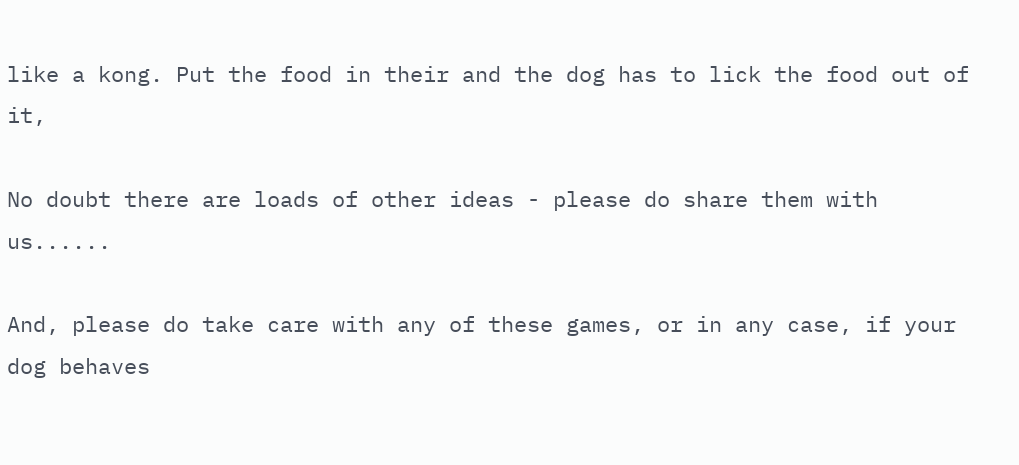like a kong. Put the food in their and the dog has to lick the food out of it,

No doubt there are loads of other ideas - please do share them with us......

And, please do take care with any of these games, or in any case, if your dog behaves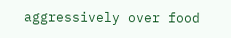aggressively over food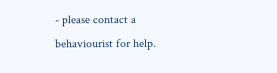- please contact a behaviourist for help.